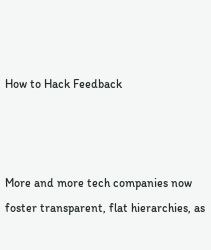How to Hack Feedback



More and more tech companies now foster transparent, flat hierarchies, as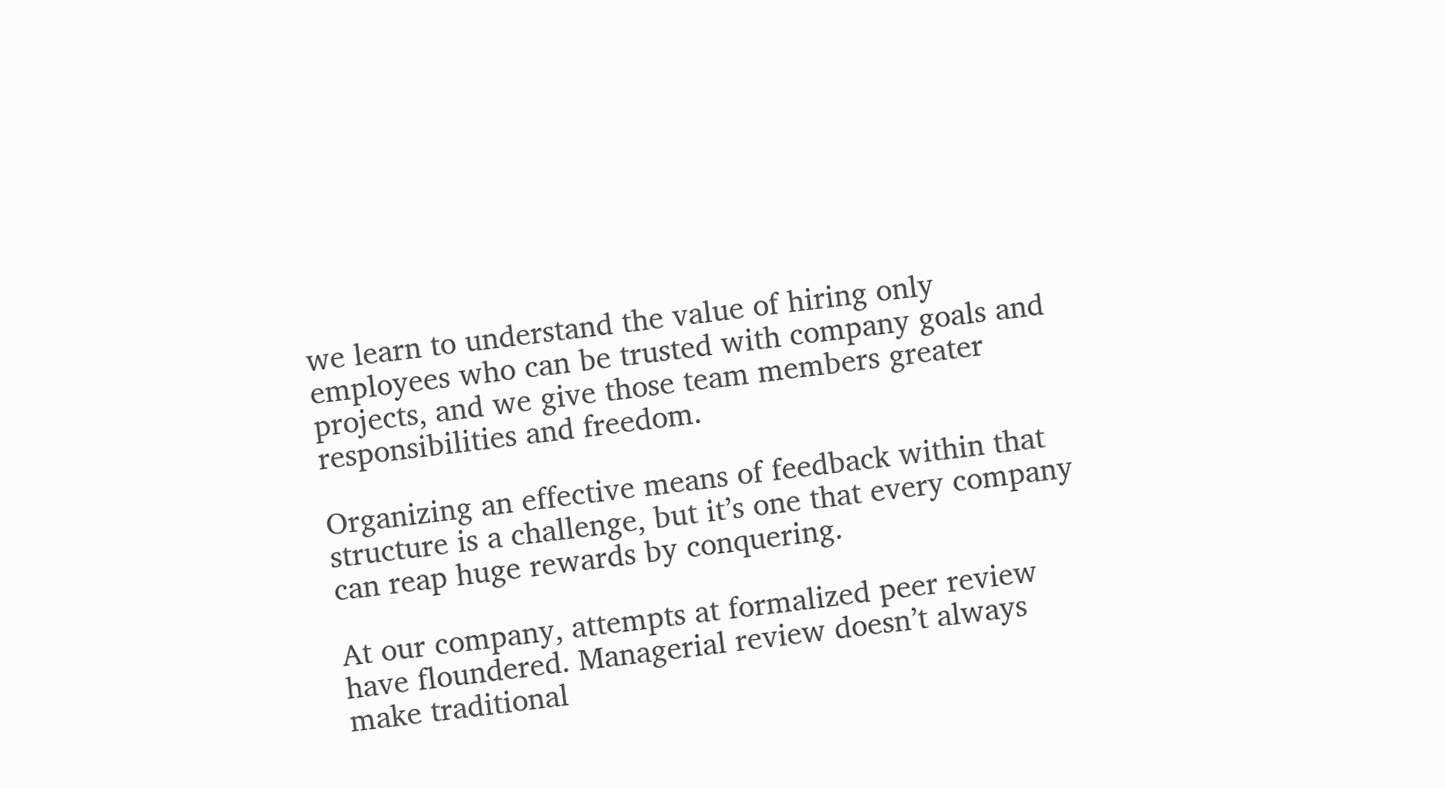we learn to understand the value of hiring only employees who can be trusted with company goals and projects, and we give those team members greater responsibilities and freedom.

Organizing an effective means of feedback within that structure is a challenge, but it’s one that every company can reap huge rewards by conquering.

At our company, attempts at formalized peer review have floundered. Managerial review doesn’t always make traditional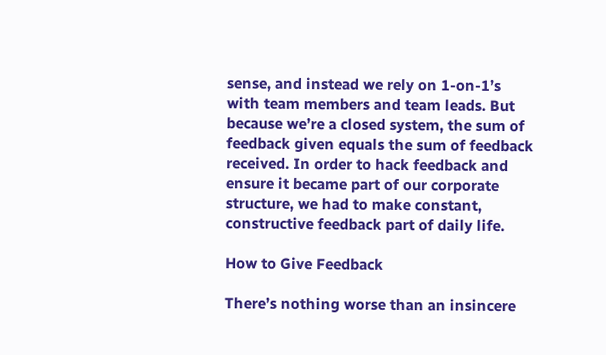sense, and instead we rely on 1-on-1’s with team members and team leads. But because we’re a closed system, the sum of feedback given equals the sum of feedback received. In order to hack feedback and ensure it became part of our corporate structure, we had to make constant, constructive feedback part of daily life.

How to Give Feedback

There’s nothing worse than an insincere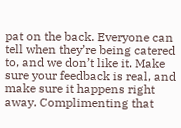pat on the back. Everyone can tell when they’re being catered to, and we don’t like it. Make sure your feedback is real, and make sure it happens right away. Complimenting that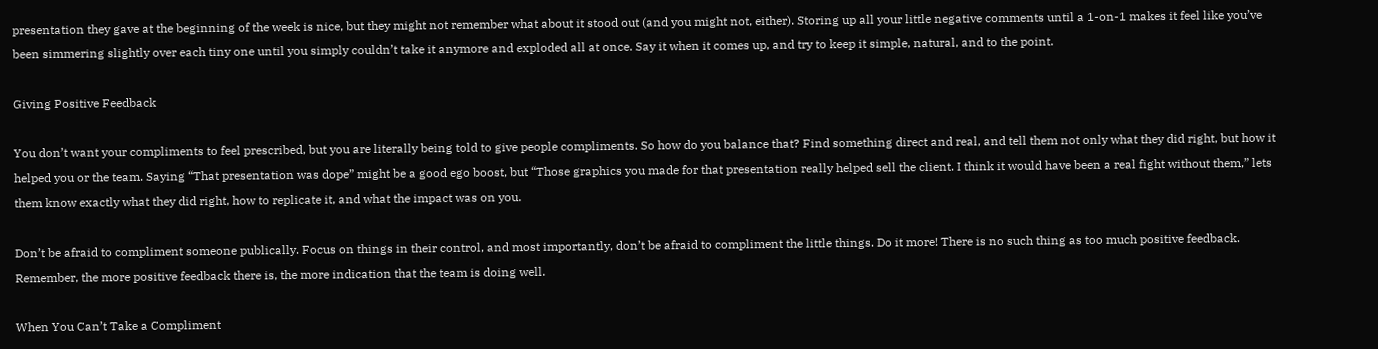presentation they gave at the beginning of the week is nice, but they might not remember what about it stood out (and you might not, either). Storing up all your little negative comments until a 1-on-1 makes it feel like you’ve been simmering slightly over each tiny one until you simply couldn’t take it anymore and exploded all at once. Say it when it comes up, and try to keep it simple, natural, and to the point.

Giving Positive Feedback

You don’t want your compliments to feel prescribed, but you are literally being told to give people compliments. So how do you balance that? Find something direct and real, and tell them not only what they did right, but how it helped you or the team. Saying “That presentation was dope” might be a good ego boost, but “Those graphics you made for that presentation really helped sell the client. I think it would have been a real fight without them,” lets them know exactly what they did right, how to replicate it, and what the impact was on you.

Don’t be afraid to compliment someone publically. Focus on things in their control, and most importantly, don’t be afraid to compliment the little things. Do it more! There is no such thing as too much positive feedback. Remember, the more positive feedback there is, the more indication that the team is doing well.

When You Can’t Take a Compliment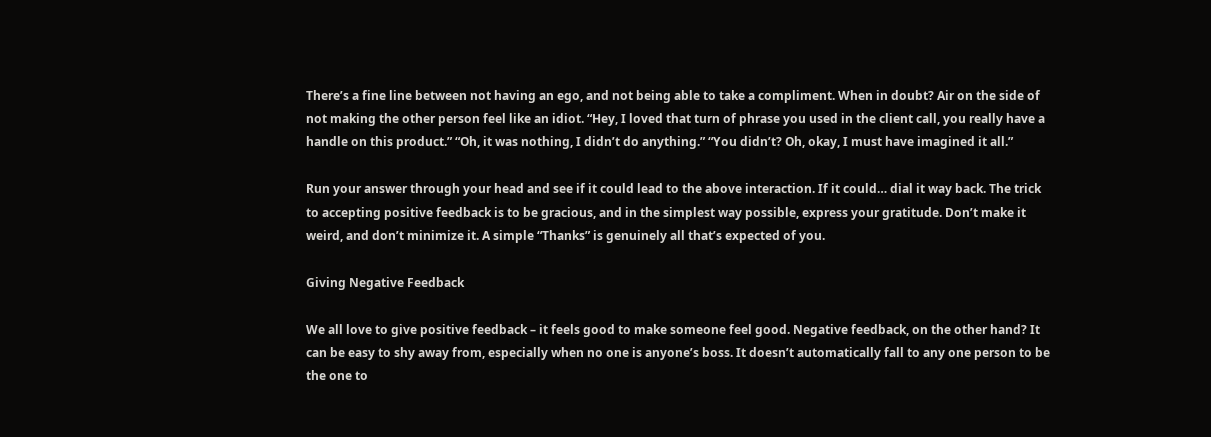There’s a fine line between not having an ego, and not being able to take a compliment. When in doubt? Air on the side of not making the other person feel like an idiot. “Hey, I loved that turn of phrase you used in the client call, you really have a handle on this product.” “Oh, it was nothing, I didn’t do anything.” “You didn’t? Oh, okay, I must have imagined it all.”

Run your answer through your head and see if it could lead to the above interaction. If it could… dial it way back. The trick to accepting positive feedback is to be gracious, and in the simplest way possible, express your gratitude. Don’t make it weird, and don’t minimize it. A simple “Thanks” is genuinely all that’s expected of you.

Giving Negative Feedback

We all love to give positive feedback – it feels good to make someone feel good. Negative feedback, on the other hand? It can be easy to shy away from, especially when no one is anyone’s boss. It doesn’t automatically fall to any one person to be the one to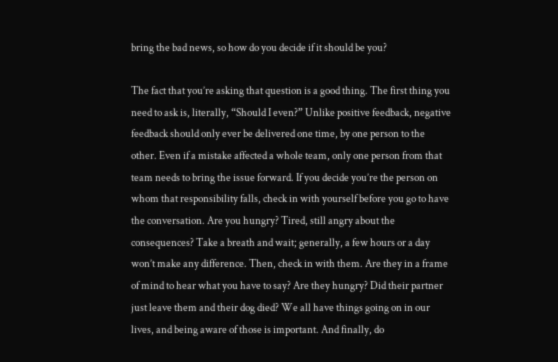bring the bad news, so how do you decide if it should be you?

The fact that you’re asking that question is a good thing. The first thing you need to ask is, literally, “Should I even?” Unlike positive feedback, negative feedback should only ever be delivered one time, by one person to the other. Even if a mistake affected a whole team, only one person from that team needs to bring the issue forward. If you decide you’re the person on whom that responsibility falls, check in with yourself before you go to have the conversation. Are you hungry? Tired, still angry about the consequences? Take a breath and wait; generally, a few hours or a day won’t make any difference. Then, check in with them. Are they in a frame of mind to hear what you have to say? Are they hungry? Did their partner just leave them and their dog died? We all have things going on in our lives, and being aware of those is important. And finally, do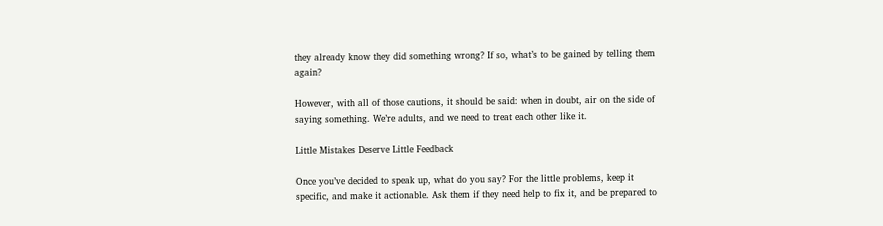they already know they did something wrong? If so, what’s to be gained by telling them again?

However, with all of those cautions, it should be said: when in doubt, air on the side of saying something. We’re adults, and we need to treat each other like it.

Little Mistakes Deserve Little Feedback

Once you’ve decided to speak up, what do you say? For the little problems, keep it specific, and make it actionable. Ask them if they need help to fix it, and be prepared to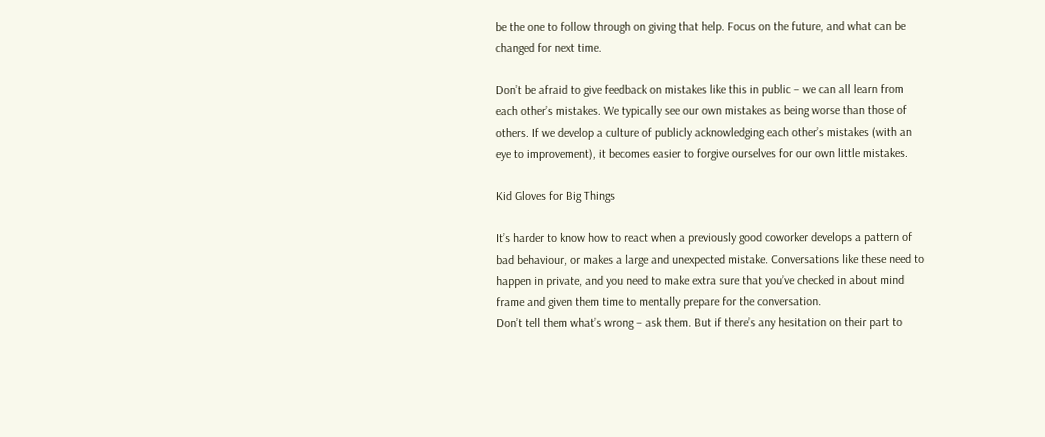be the one to follow through on giving that help. Focus on the future, and what can be changed for next time.

Don’t be afraid to give feedback on mistakes like this in public – we can all learn from each other’s mistakes. We typically see our own mistakes as being worse than those of others. If we develop a culture of publicly acknowledging each other’s mistakes (with an eye to improvement), it becomes easier to forgive ourselves for our own little mistakes.

Kid Gloves for Big Things

It’s harder to know how to react when a previously good coworker develops a pattern of bad behaviour, or makes a large and unexpected mistake. Conversations like these need to happen in private, and you need to make extra sure that you’ve checked in about mind frame and given them time to mentally prepare for the conversation.
Don’t tell them what’s wrong – ask them. But if there’s any hesitation on their part to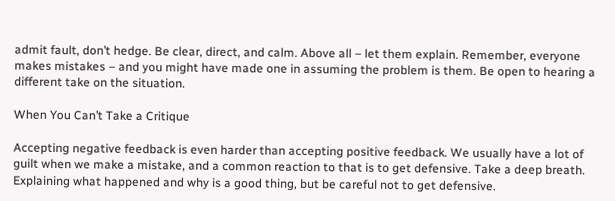admit fault, don’t hedge. Be clear, direct, and calm. Above all – let them explain. Remember, everyone makes mistakes – and you might have made one in assuming the problem is them. Be open to hearing a different take on the situation.

When You Can’t Take a Critique

Accepting negative feedback is even harder than accepting positive feedback. We usually have a lot of guilt when we make a mistake, and a common reaction to that is to get defensive. Take a deep breath. Explaining what happened and why is a good thing, but be careful not to get defensive.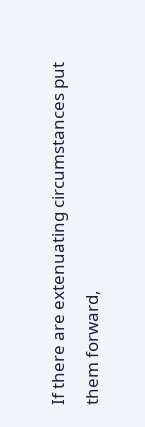If there are extenuating circumstances put them forward,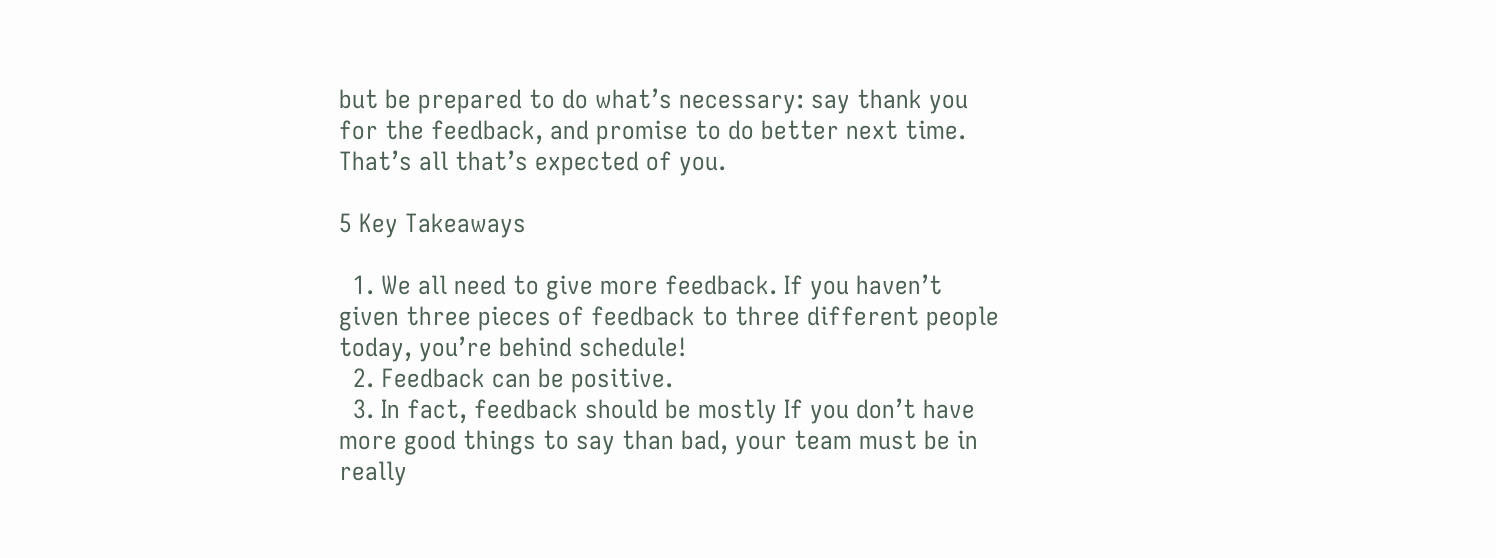but be prepared to do what’s necessary: say thank you for the feedback, and promise to do better next time. That’s all that’s expected of you.

5 Key Takeaways

  1. We all need to give more feedback. If you haven’t given three pieces of feedback to three different people today, you’re behind schedule!
  2. Feedback can be positive.
  3. In fact, feedback should be mostly If you don’t have more good things to say than bad, your team must be in really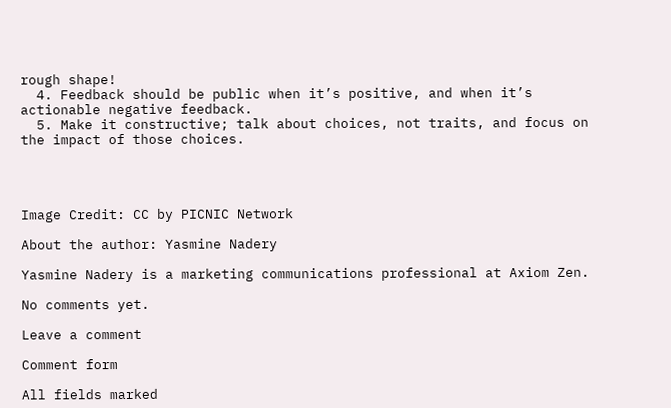rough shape!
  4. Feedback should be public when it’s positive, and when it’s actionable negative feedback.
  5. Make it constructive; talk about choices, not traits, and focus on the impact of those choices.




Image Credit: CC by PICNIC Network

About the author: Yasmine Nadery

Yasmine Nadery is a marketing communications professional at Axiom Zen.

No comments yet.

Leave a comment

Comment form

All fields marked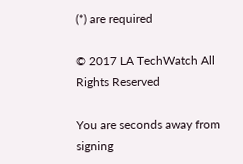(*) are required

© 2017 LA TechWatch All Rights Reserved

You are seconds away from signing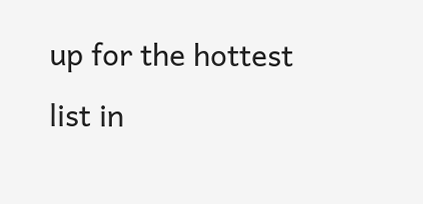up for the hottest list in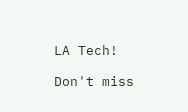LA Tech!

Don't miss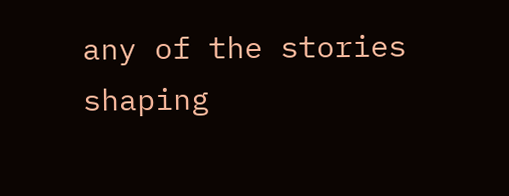any of the stories shaping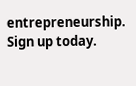entrepreneurship. Sign up today.